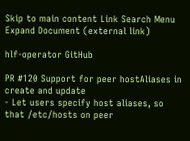Skip to main content Link Search Menu Expand Document (external link)

hlf-operator GitHub

PR #120 Support for peer hostAliases in create and update
- Let users specify host aliases, so that /etc/hosts on peer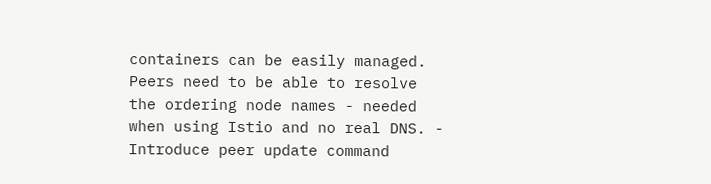containers can be easily managed. Peers need to be able to resolve the ordering node names - needed when using Istio and no real DNS. - Introduce peer update command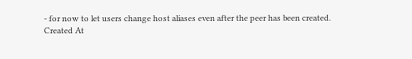- for now to let users change host aliases even after the peer has been created.
Created At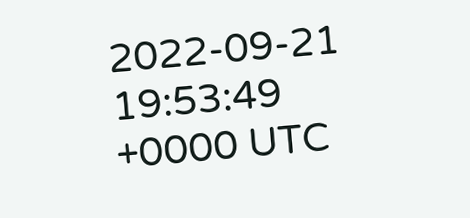2022-09-21 19:53:49 +0000 UTC